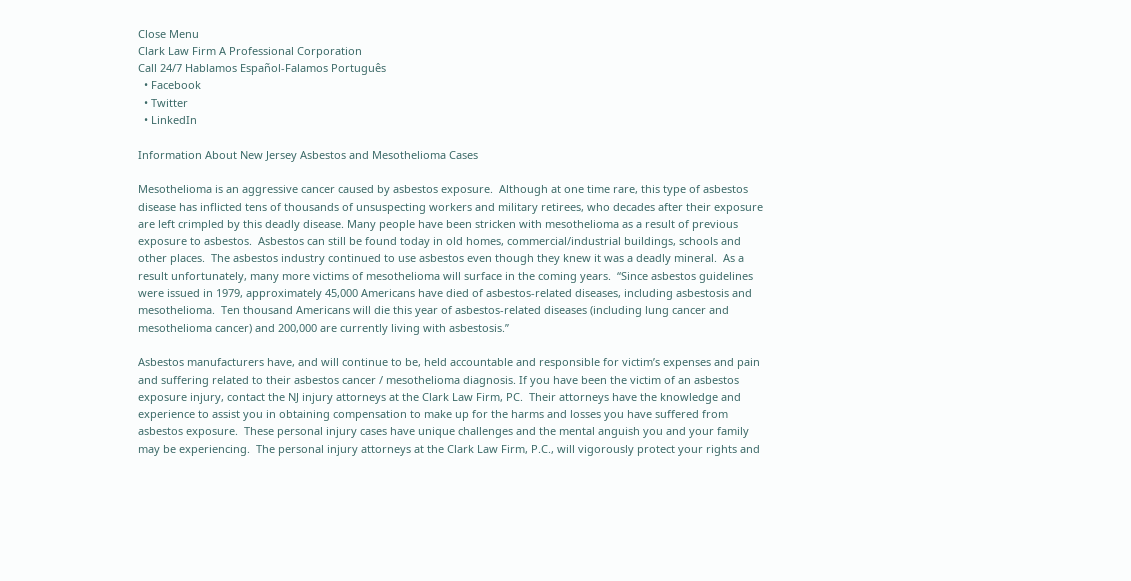Close Menu
Clark Law Firm A Professional Corporation
Call 24/7 Hablamos Español-Falamos Português
  • Facebook
  • Twitter
  • LinkedIn

Information About New Jersey Asbestos and Mesothelioma Cases

Mesothelioma is an aggressive cancer caused by asbestos exposure.  Although at one time rare, this type of asbestos disease has inflicted tens of thousands of unsuspecting workers and military retirees, who decades after their exposure are left crimpled by this deadly disease. Many people have been stricken with mesothelioma as a result of previous exposure to asbestos.  Asbestos can still be found today in old homes, commercial/industrial buildings, schools and other places.  The asbestos industry continued to use asbestos even though they knew it was a deadly mineral.  As a result unfortunately, many more victims of mesothelioma will surface in the coming years.  “Since asbestos guidelines were issued in 1979, approximately 45,000 Americans have died of asbestos-related diseases, including asbestosis and mesothelioma.  Ten thousand Americans will die this year of asbestos-related diseases (including lung cancer and mesothelioma cancer) and 200,000 are currently living with asbestosis.”

Asbestos manufacturers have, and will continue to be, held accountable and responsible for victim’s expenses and pain and suffering related to their asbestos cancer / mesothelioma diagnosis. If you have been the victim of an asbestos exposure injury, contact the NJ injury attorneys at the Clark Law Firm, PC.  Their attorneys have the knowledge and experience to assist you in obtaining compensation to make up for the harms and losses you have suffered from asbestos exposure.  These personal injury cases have unique challenges and the mental anguish you and your family may be experiencing.  The personal injury attorneys at the Clark Law Firm, P.C., will vigorously protect your rights and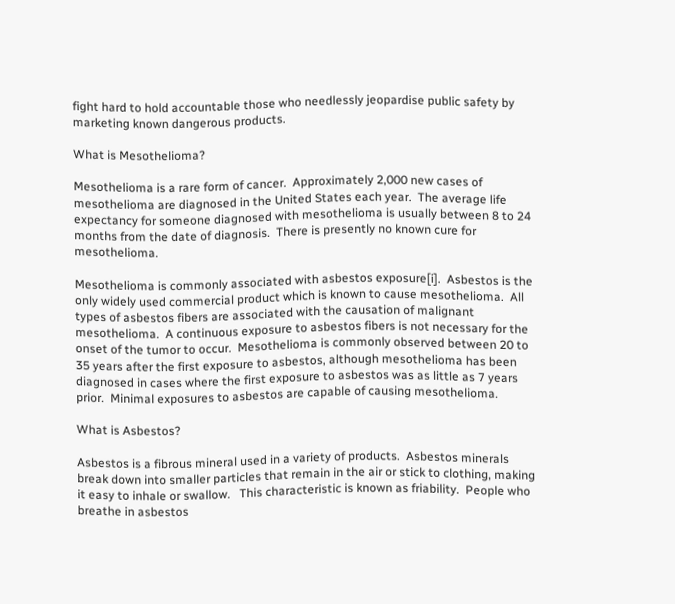fight hard to hold accountable those who needlessly jeopardise public safety by marketing known dangerous products.

What is Mesothelioma?

Mesothelioma is a rare form of cancer.  Approximately 2,000 new cases of mesothelioma are diagnosed in the United States each year.  The average life expectancy for someone diagnosed with mesothelioma is usually between 8 to 24 months from the date of diagnosis.  There is presently no known cure for mesothelioma.

Mesothelioma is commonly associated with asbestos exposure[i].  Asbestos is the only widely used commercial product which is known to cause mesothelioma.  All types of asbestos fibers are associated with the causation of malignant mesothelioma.  A continuous exposure to asbestos fibers is not necessary for the onset of the tumor to occur.  Mesothelioma is commonly observed between 20 to 35 years after the first exposure to asbestos, although mesothelioma has been diagnosed in cases where the first exposure to asbestos was as little as 7 years prior.  Minimal exposures to asbestos are capable of causing mesothelioma.

What is Asbestos?

Asbestos is a fibrous mineral used in a variety of products.  Asbestos minerals break down into smaller particles that remain in the air or stick to clothing, making it easy to inhale or swallow.   This characteristic is known as friability.  People who breathe in asbestos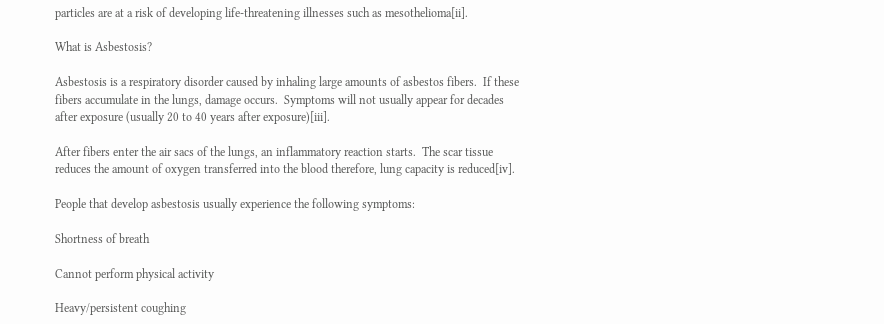particles are at a risk of developing life-threatening illnesses such as mesothelioma[ii].

What is Asbestosis?

Asbestosis is a respiratory disorder caused by inhaling large amounts of asbestos fibers.  If these fibers accumulate in the lungs, damage occurs.  Symptoms will not usually appear for decades after exposure (usually 20 to 40 years after exposure)[iii].

After fibers enter the air sacs of the lungs, an inflammatory reaction starts.  The scar tissue reduces the amount of oxygen transferred into the blood therefore, lung capacity is reduced[iv].

People that develop asbestosis usually experience the following symptoms:

Shortness of breath

Cannot perform physical activity

Heavy/persistent coughing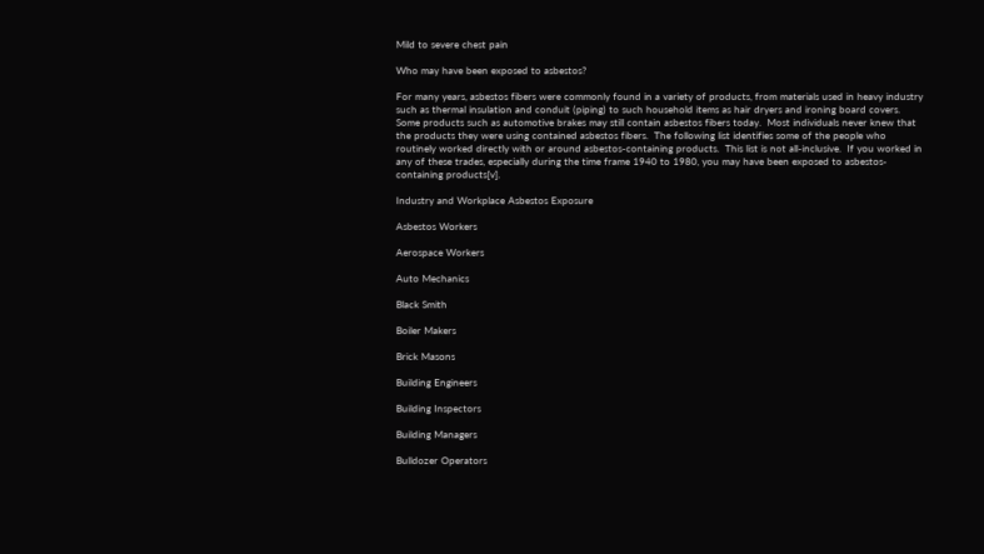Mild to severe chest pain

Who may have been exposed to asbestos?

For many years, asbestos fibers were commonly found in a variety of products, from materials used in heavy industry such as thermal insulation and conduit (piping) to such household items as hair dryers and ironing board covers.  Some products such as automotive brakes may still contain asbestos fibers today.  Most individuals never knew that the products they were using contained asbestos fibers.  The following list identifies some of the people who routinely worked directly with or around asbestos-containing products.  This list is not all-inclusive.  If you worked in any of these trades, especially during the time frame 1940 to 1980, you may have been exposed to asbestos-containing products[v].

Industry and Workplace Asbestos Exposure

Asbestos Workers

Aerospace Workers

Auto Mechanics

Black Smith

Boiler Makers

Brick Masons

Building Engineers

Building Inspectors

Building Managers

Bulldozer Operators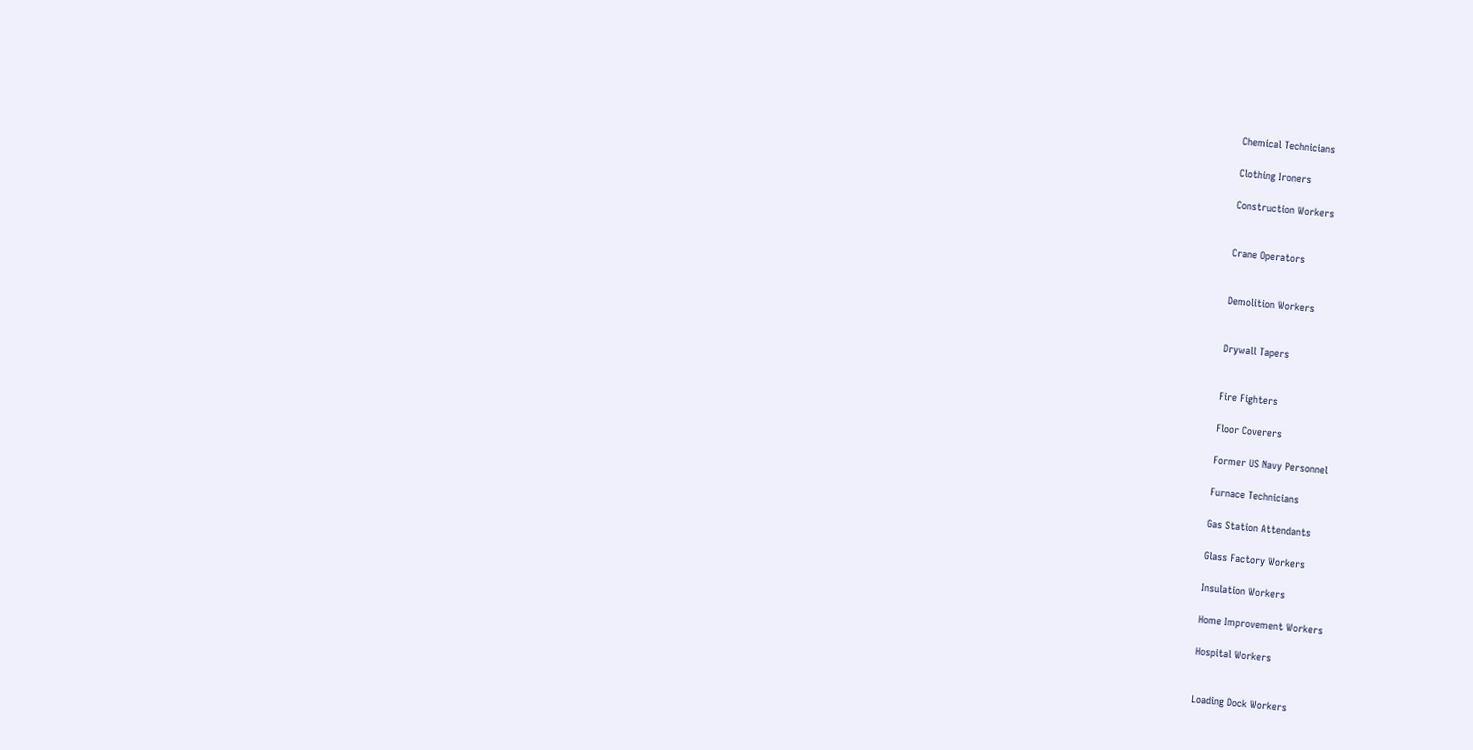Chemical Technicians

Clothing Ironers

Construction Workers


Crane Operators


Demolition Workers


Drywall Tapers


Fire Fighters

Floor Coverers

Former US Navy Personnel

Furnace Technicians

Gas Station Attendants

Glass Factory Workers

Insulation Workers

Home Improvement Workers

Hospital Workers


Loading Dock Workers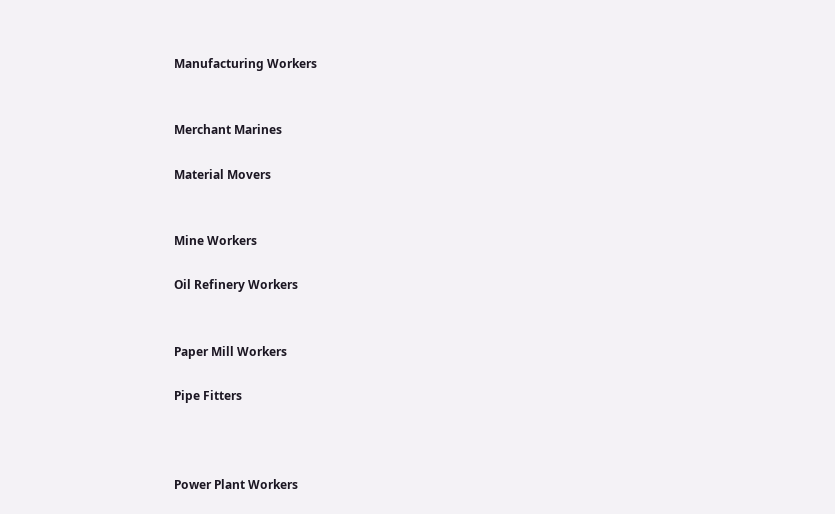Manufacturing Workers


Merchant Marines

Material Movers


Mine Workers

Oil Refinery Workers


Paper Mill Workers

Pipe Fitters



Power Plant Workers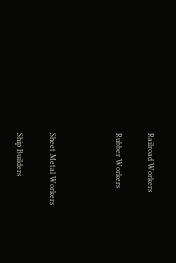Railroad Workers

Rubber Workers



Sheet Metal Workers

Ship Builders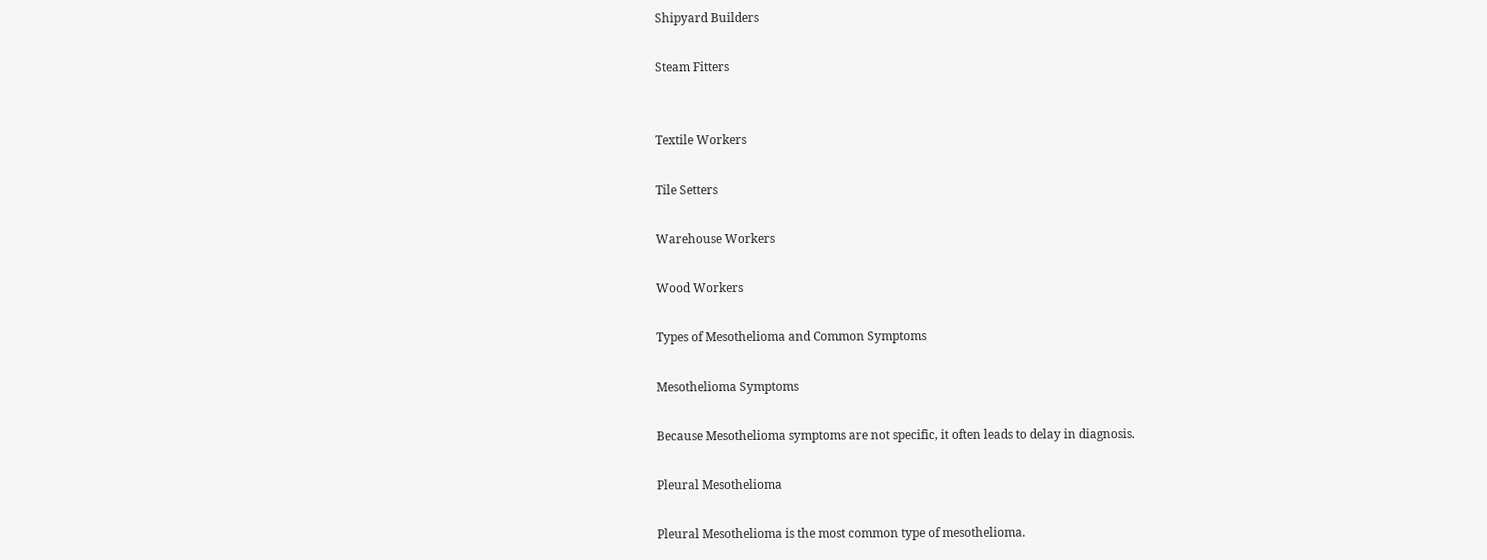Shipyard Builders

Steam Fitters


Textile Workers

Tile Setters

Warehouse Workers

Wood Workers

Types of Mesothelioma and Common Symptoms

Mesothelioma Symptoms

Because Mesothelioma symptoms are not specific, it often leads to delay in diagnosis.

Pleural Mesothelioma

Pleural Mesothelioma is the most common type of mesothelioma.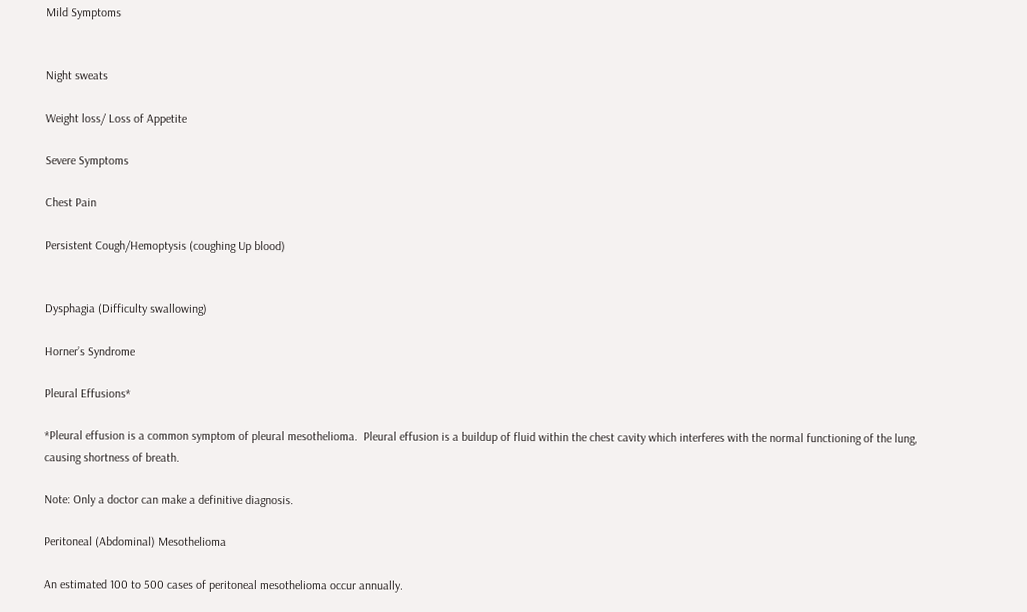Mild Symptoms


Night sweats

Weight loss/ Loss of Appetite

Severe Symptoms

Chest Pain

Persistent Cough/Hemoptysis (coughing Up blood)


Dysphagia (Difficulty swallowing)

Horner’s Syndrome

Pleural Effusions*

*Pleural effusion is a common symptom of pleural mesothelioma.  Pleural effusion is a buildup of fluid within the chest cavity which interferes with the normal functioning of the lung, causing shortness of breath.

Note: Only a doctor can make a definitive diagnosis.

Peritoneal (Abdominal) Mesothelioma

An estimated 100 to 500 cases of peritoneal mesothelioma occur annually.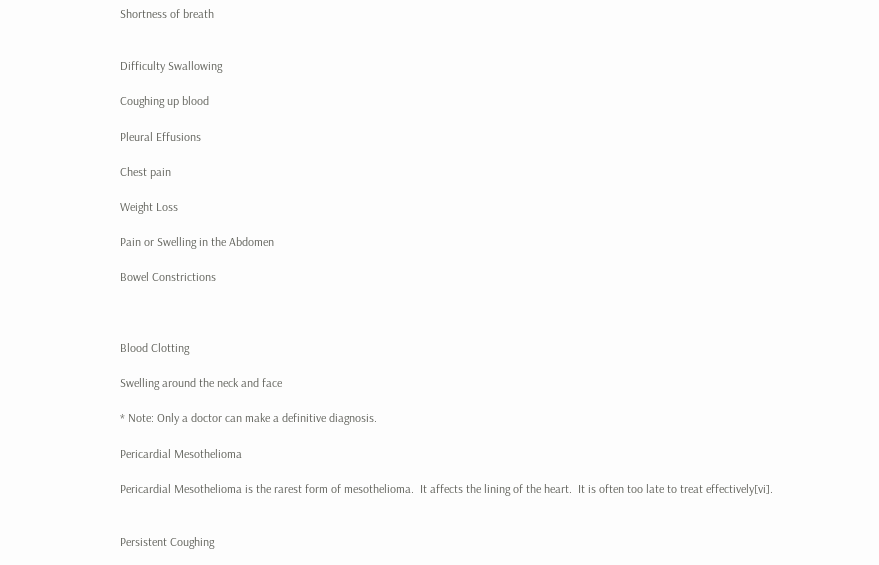Shortness of breath


Difficulty Swallowing

Coughing up blood

Pleural Effusions

Chest pain

Weight Loss

Pain or Swelling in the Abdomen

Bowel Constrictions



Blood Clotting

Swelling around the neck and face

* Note: Only a doctor can make a definitive diagnosis.

Pericardial Mesothelioma

Pericardial Mesothelioma is the rarest form of mesothelioma.  It affects the lining of the heart.  It is often too late to treat effectively[vi].


Persistent Coughing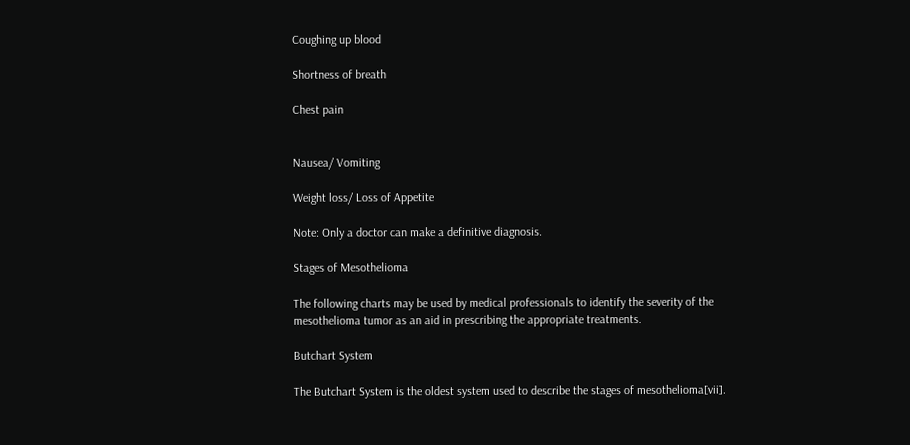Coughing up blood

Shortness of breath

Chest pain


Nausea/ Vomiting

Weight loss/ Loss of Appetite

Note: Only a doctor can make a definitive diagnosis.

Stages of Mesothelioma

The following charts may be used by medical professionals to identify the severity of the mesothelioma tumor as an aid in prescribing the appropriate treatments.

Butchart System

The Butchart System is the oldest system used to describe the stages of mesothelioma[vii].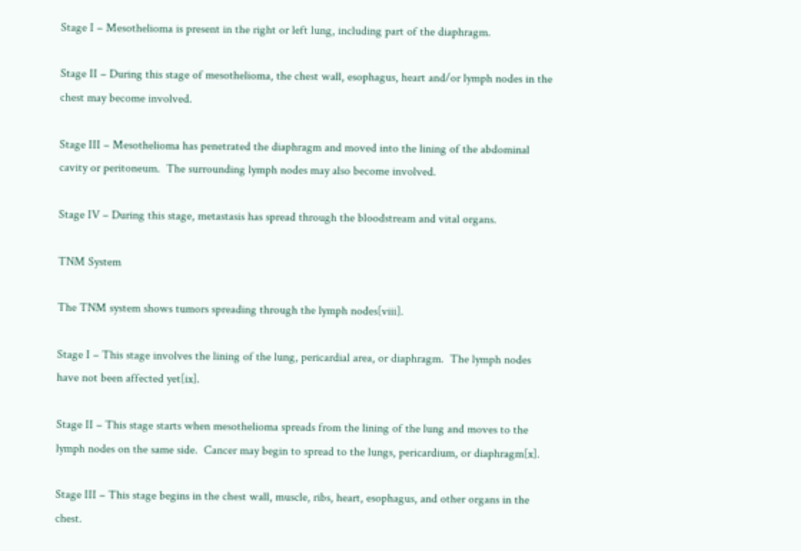Stage I – Mesothelioma is present in the right or left lung, including part of the diaphragm.

Stage II – During this stage of mesothelioma, the chest wall, esophagus, heart and/or lymph nodes in the chest may become involved.

Stage III – Mesothelioma has penetrated the diaphragm and moved into the lining of the abdominal cavity or peritoneum.  The surrounding lymph nodes may also become involved.

Stage IV – During this stage, metastasis has spread through the bloodstream and vital organs.

TNM System

The TNM system shows tumors spreading through the lymph nodes[viii].

Stage I – This stage involves the lining of the lung, pericardial area, or diaphragm.  The lymph nodes have not been affected yet[ix].

Stage II – This stage starts when mesothelioma spreads from the lining of the lung and moves to the lymph nodes on the same side.  Cancer may begin to spread to the lungs, pericardium, or diaphragm[x].

Stage III – This stage begins in the chest wall, muscle, ribs, heart, esophagus, and other organs in the chest.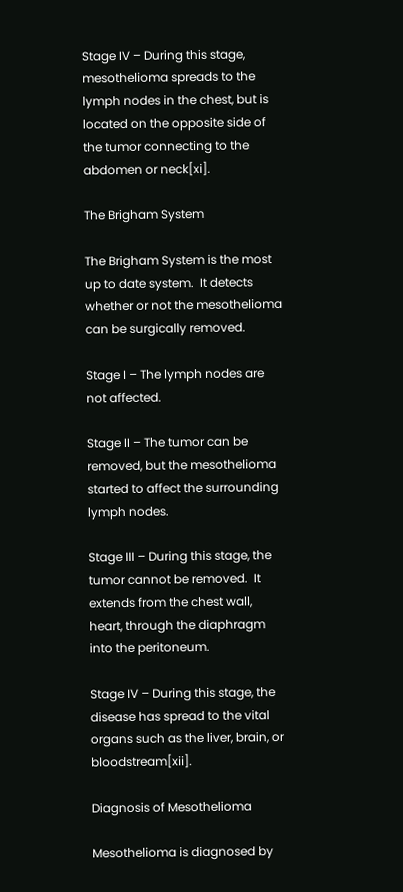Stage IV – During this stage, mesothelioma spreads to the lymph nodes in the chest, but is located on the opposite side of the tumor connecting to the abdomen or neck[xi].

The Brigham System

The Brigham System is the most up to date system.  It detects whether or not the mesothelioma can be surgically removed.

Stage I – The lymph nodes are not affected.

Stage II – The tumor can be removed, but the mesothelioma started to affect the surrounding lymph nodes.

Stage III – During this stage, the tumor cannot be removed.  It extends from the chest wall, heart, through the diaphragm into the peritoneum.

Stage IV – During this stage, the disease has spread to the vital organs such as the liver, brain, or bloodstream[xii].

Diagnosis of Mesothelioma

Mesothelioma is diagnosed by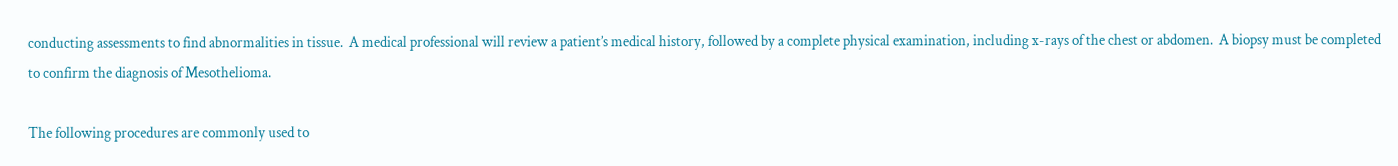conducting assessments to find abnormalities in tissue.  A medical professional will review a patient’s medical history, followed by a complete physical examination, including x-rays of the chest or abdomen.  A biopsy must be completed to confirm the diagnosis of Mesothelioma.

The following procedures are commonly used to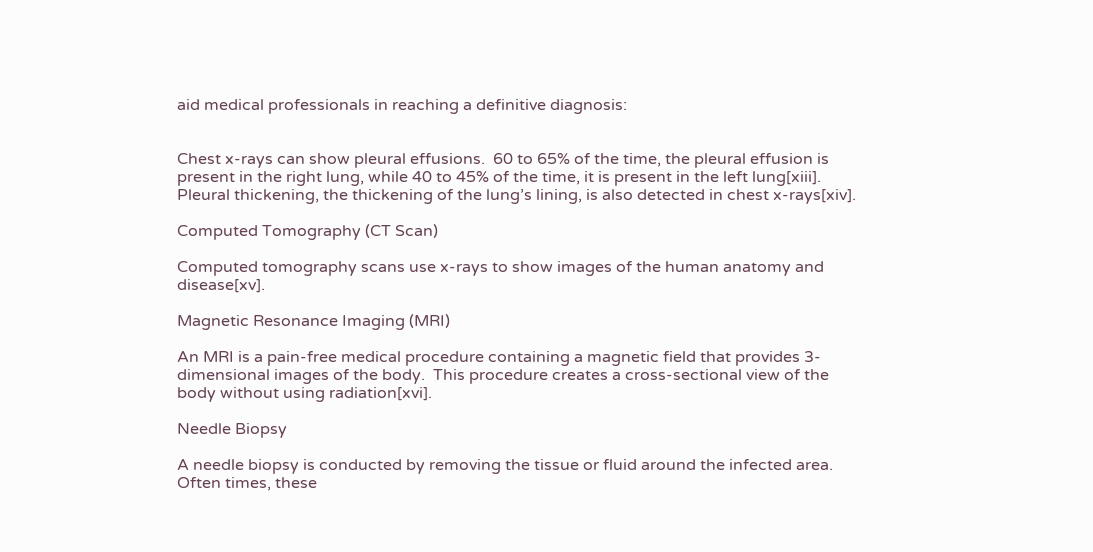aid medical professionals in reaching a definitive diagnosis:


Chest x-rays can show pleural effusions.  60 to 65% of the time, the pleural effusion is present in the right lung, while 40 to 45% of the time, it is present in the left lung[xiii].  Pleural thickening, the thickening of the lung’s lining, is also detected in chest x-rays[xiv].

Computed Tomography (CT Scan)

Computed tomography scans use x-rays to show images of the human anatomy and disease[xv].

Magnetic Resonance Imaging (MRI)

An MRI is a pain-free medical procedure containing a magnetic field that provides 3-dimensional images of the body.  This procedure creates a cross-sectional view of the body without using radiation[xvi].

Needle Biopsy

A needle biopsy is conducted by removing the tissue or fluid around the infected area.  Often times, these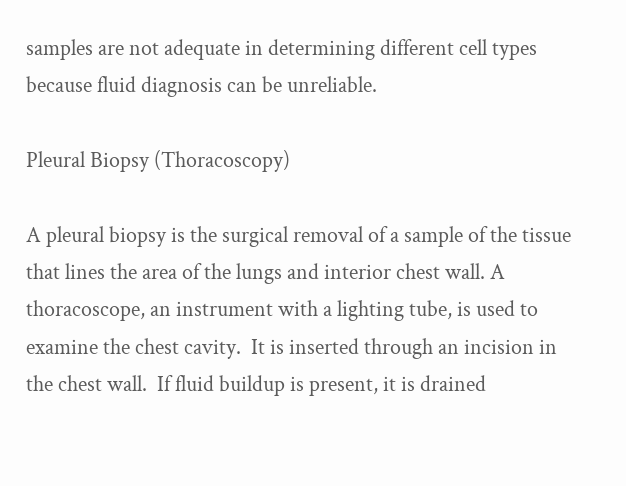samples are not adequate in determining different cell types because fluid diagnosis can be unreliable.

Pleural Biopsy (Thoracoscopy)

A pleural biopsy is the surgical removal of a sample of the tissue that lines the area of the lungs and interior chest wall. A thoracoscope, an instrument with a lighting tube, is used to examine the chest cavity.  It is inserted through an incision in the chest wall.  If fluid buildup is present, it is drained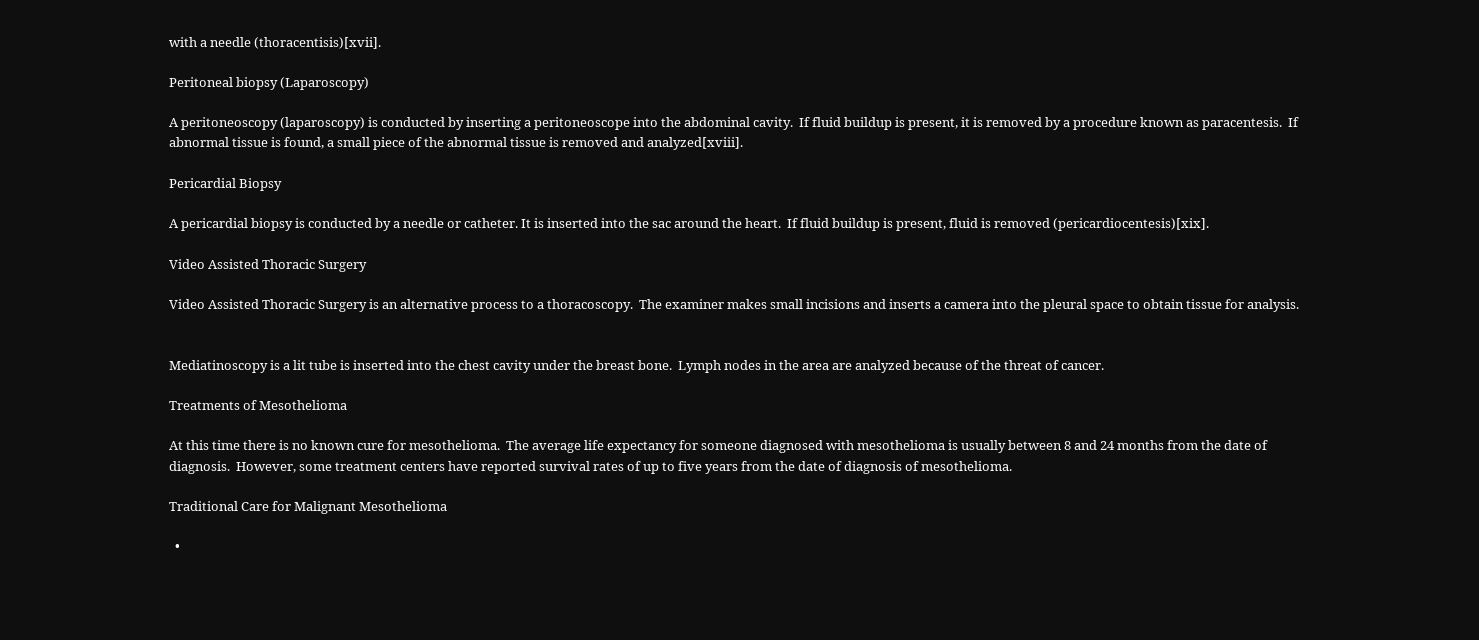with a needle (thoracentisis)[xvii].

Peritoneal biopsy (Laparoscopy)

A peritoneoscopy (laparoscopy) is conducted by inserting a peritoneoscope into the abdominal cavity.  If fluid buildup is present, it is removed by a procedure known as paracentesis.  If abnormal tissue is found, a small piece of the abnormal tissue is removed and analyzed[xviii].

Pericardial Biopsy

A pericardial biopsy is conducted by a needle or catheter. It is inserted into the sac around the heart.  If fluid buildup is present, fluid is removed (pericardiocentesis)[xix].

Video Assisted Thoracic Surgery

Video Assisted Thoracic Surgery is an alternative process to a thoracoscopy.  The examiner makes small incisions and inserts a camera into the pleural space to obtain tissue for analysis.


Mediatinoscopy is a lit tube is inserted into the chest cavity under the breast bone.  Lymph nodes in the area are analyzed because of the threat of cancer.

Treatments of Mesothelioma

At this time there is no known cure for mesothelioma.  The average life expectancy for someone diagnosed with mesothelioma is usually between 8 and 24 months from the date of diagnosis.  However, some treatment centers have reported survival rates of up to five years from the date of diagnosis of mesothelioma.

Traditional Care for Malignant Mesothelioma

  •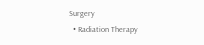Surgery
  • Radiation Therapy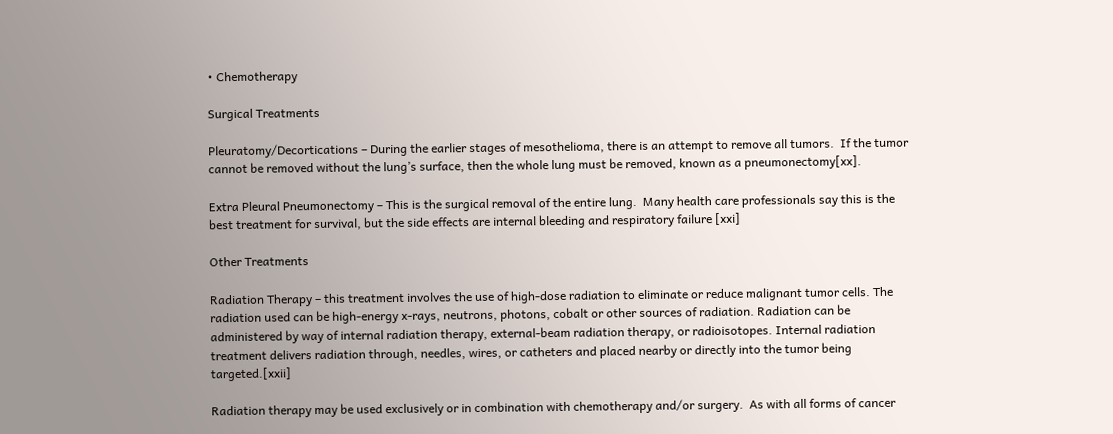• Chemotherapy

Surgical Treatments

Pleuratomy/Decortications – During the earlier stages of mesothelioma, there is an attempt to remove all tumors.  If the tumor cannot be removed without the lung’s surface, then the whole lung must be removed, known as a pneumonectomy[xx].

Extra Pleural Pneumonectomy – This is the surgical removal of the entire lung.  Many health care professionals say this is the best treatment for survival, but the side effects are internal bleeding and respiratory failure [xxi]

Other Treatments

Radiation Therapy – this treatment involves the use of high-dose radiation to eliminate or reduce malignant tumor cells. The radiation used can be high-energy x-rays, neutrons, photons, cobalt or other sources of radiation. Radiation can be administered by way of internal radiation therapy, external-beam radiation therapy, or radioisotopes. Internal radiation treatment delivers radiation through, needles, wires, or catheters and placed nearby or directly into the tumor being targeted.[xxii]

Radiation therapy may be used exclusively or in combination with chemotherapy and/or surgery.  As with all forms of cancer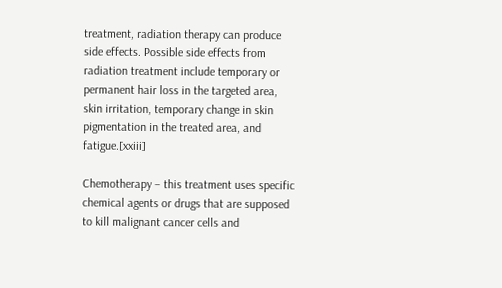treatment, radiation therapy can produce side effects. Possible side effects from radiation treatment include temporary or permanent hair loss in the targeted area, skin irritation, temporary change in skin pigmentation in the treated area, and fatigue.[xxiii]

Chemotherapy – this treatment uses specific chemical agents or drugs that are supposed to kill malignant cancer cells and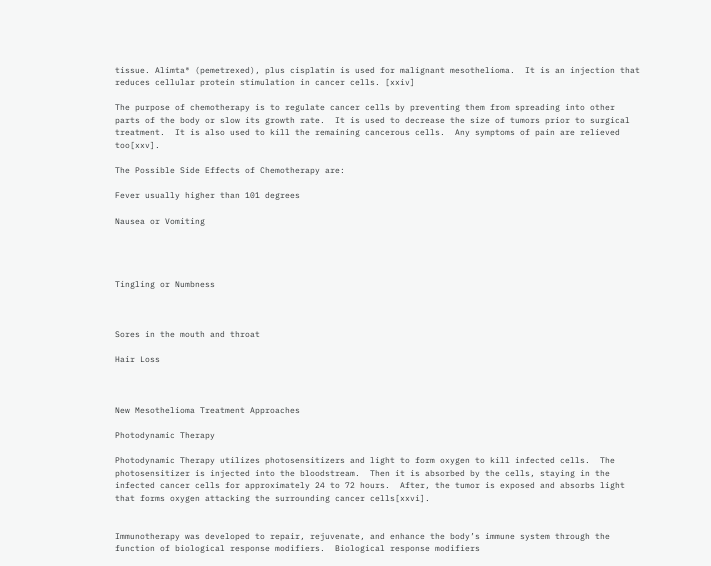tissue. Alimta® (pemetrexed), plus cisplatin is used for malignant mesothelioma.  It is an injection that reduces cellular protein stimulation in cancer cells. [xxiv]

The purpose of chemotherapy is to regulate cancer cells by preventing them from spreading into other parts of the body or slow its growth rate.  It is used to decrease the size of tumors prior to surgical treatment.  It is also used to kill the remaining cancerous cells.  Any symptoms of pain are relieved too[xxv].

The Possible Side Effects of Chemotherapy are:

Fever usually higher than 101 degrees

Nausea or Vomiting




Tingling or Numbness



Sores in the mouth and throat

Hair Loss



New Mesothelioma Treatment Approaches

Photodynamic Therapy

Photodynamic Therapy utilizes photosensitizers and light to form oxygen to kill infected cells.  The photosensitizer is injected into the bloodstream.  Then it is absorbed by the cells, staying in the infected cancer cells for approximately 24 to 72 hours.  After, the tumor is exposed and absorbs light that forms oxygen attacking the surrounding cancer cells[xxvi].


Immunotherapy was developed to repair, rejuvenate, and enhance the body’s immune system through the function of biological response modifiers.  Biological response modifiers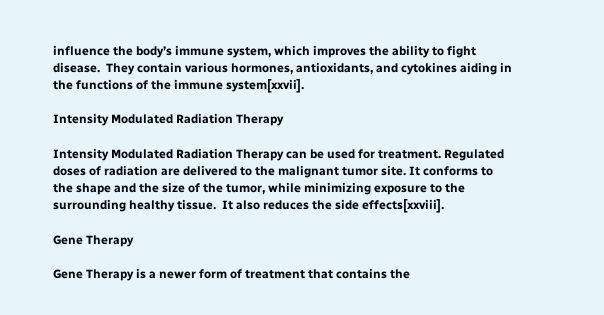influence the body’s immune system, which improves the ability to fight disease.  They contain various hormones, antioxidants, and cytokines aiding in the functions of the immune system[xxvii].

Intensity Modulated Radiation Therapy

Intensity Modulated Radiation Therapy can be used for treatment. Regulated doses of radiation are delivered to the malignant tumor site. It conforms to the shape and the size of the tumor, while minimizing exposure to the surrounding healthy tissue.  It also reduces the side effects[xxviii].

Gene Therapy

Gene Therapy is a newer form of treatment that contains the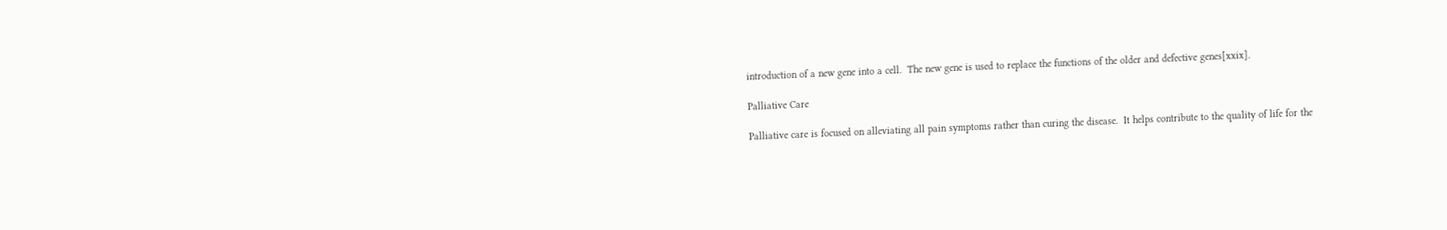introduction of a new gene into a cell.  The new gene is used to replace the functions of the older and defective genes[xxix].

Palliative Care

Palliative care is focused on alleviating all pain symptoms rather than curing the disease.  It helps contribute to the quality of life for the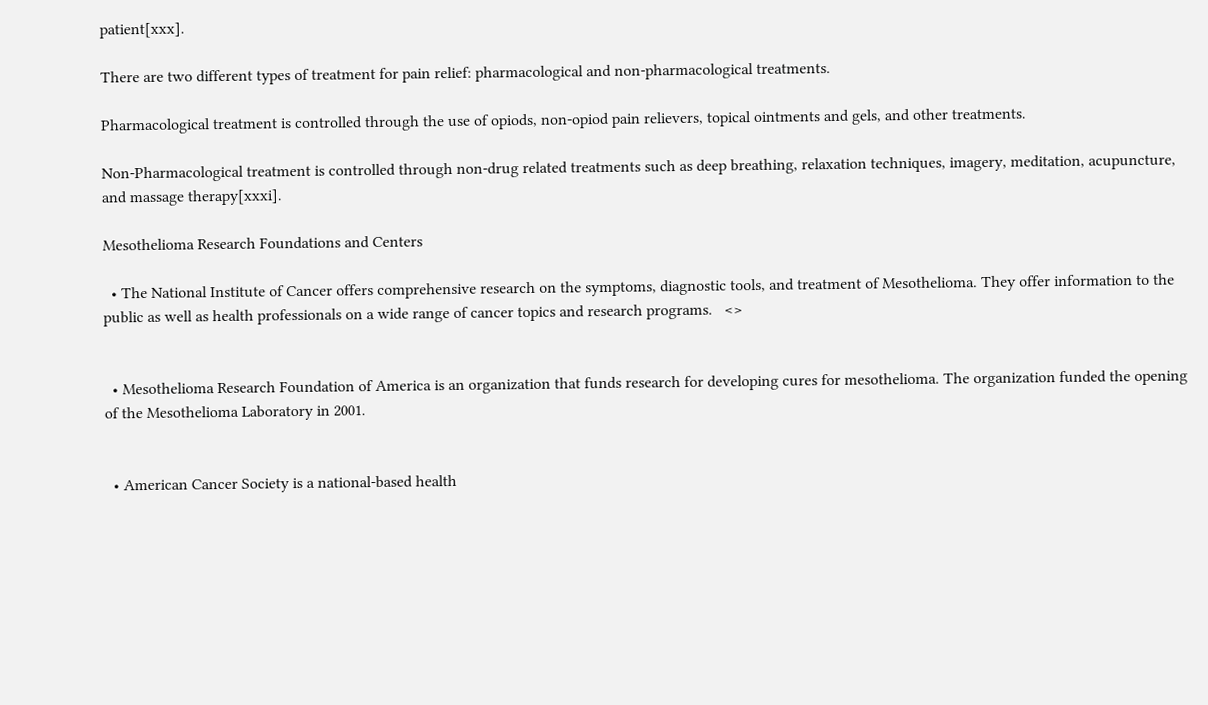patient[xxx].

There are two different types of treatment for pain relief: pharmacological and non-pharmacological treatments.

Pharmacological treatment is controlled through the use of opiods, non-opiod pain relievers, topical ointments and gels, and other treatments.

Non-Pharmacological treatment is controlled through non-drug related treatments such as deep breathing, relaxation techniques, imagery, meditation, acupuncture, and massage therapy[xxxi].

Mesothelioma Research Foundations and Centers

  • The National Institute of Cancer offers comprehensive research on the symptoms, diagnostic tools, and treatment of Mesothelioma. They offer information to the public as well as health professionals on a wide range of cancer topics and research programs.   <>


  • Mesothelioma Research Foundation of America is an organization that funds research for developing cures for mesothelioma. The organization funded the opening of the Mesothelioma Laboratory in 2001.


  • American Cancer Society is a national-based health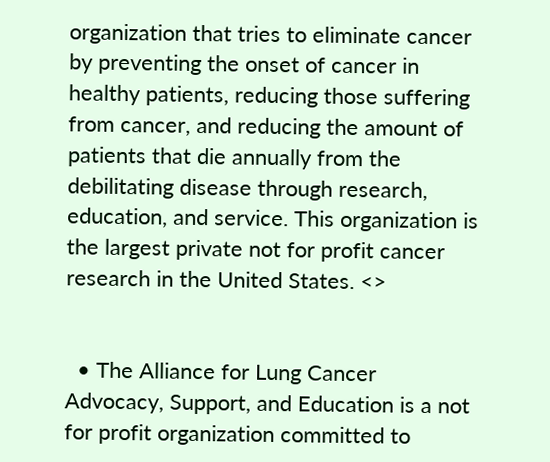organization that tries to eliminate cancer by preventing the onset of cancer in healthy patients, reducing those suffering from cancer, and reducing the amount of patients that die annually from the debilitating disease through research, education, and service. This organization is the largest private not for profit cancer research in the United States. <>


  • The Alliance for Lung Cancer Advocacy, Support, and Education is a not for profit organization committed to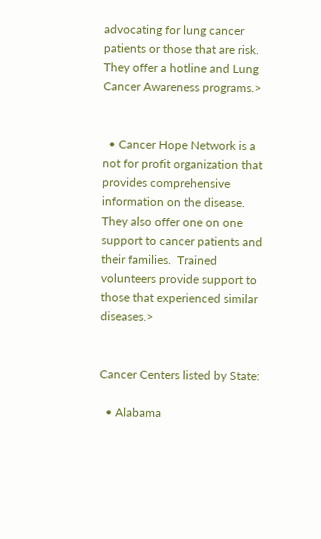advocating for lung cancer patients or those that are risk. They offer a hotline and Lung Cancer Awareness programs.>


  • Cancer Hope Network is a not for profit organization that provides comprehensive information on the disease. They also offer one on one support to cancer patients and their families.  Trained volunteers provide support to those that experienced similar diseases.>


Cancer Centers listed by State:

  • Alabama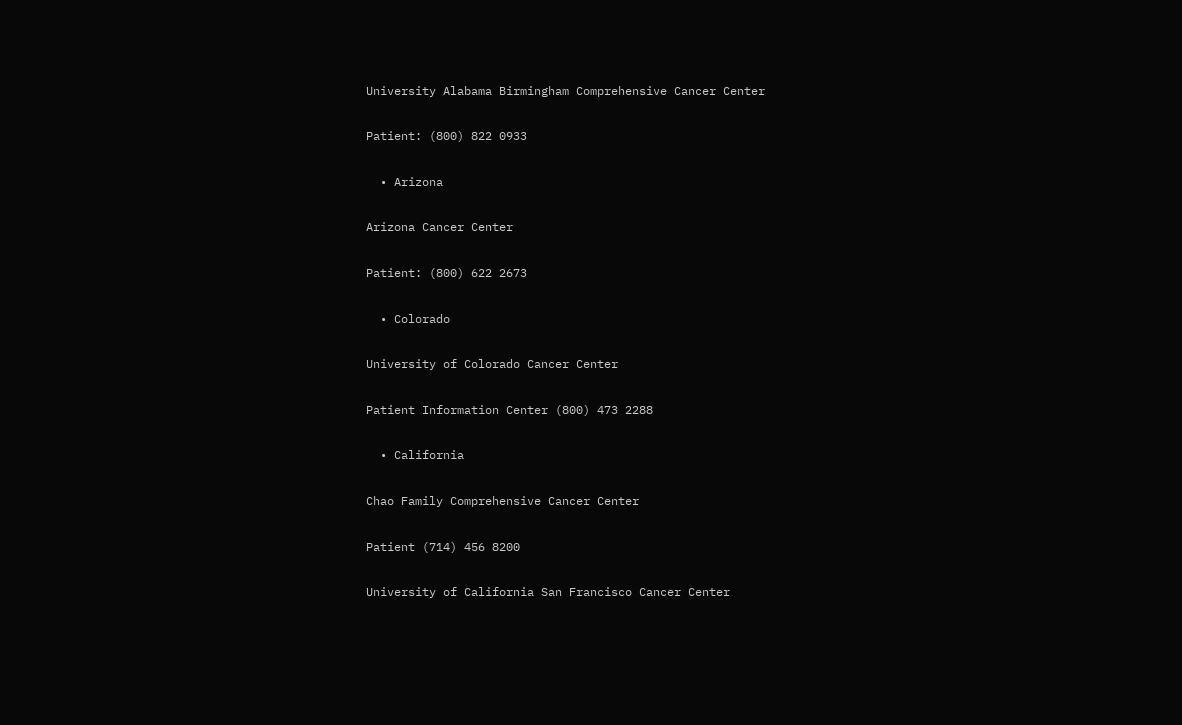University Alabama Birmingham Comprehensive Cancer Center

Patient: (800) 822 0933

  • Arizona

Arizona Cancer Center

Patient: (800) 622 2673

  • Colorado

University of Colorado Cancer Center

Patient Information Center (800) 473 2288

  • California

Chao Family Comprehensive Cancer Center

Patient (714) 456 8200

University of California San Francisco Cancer Center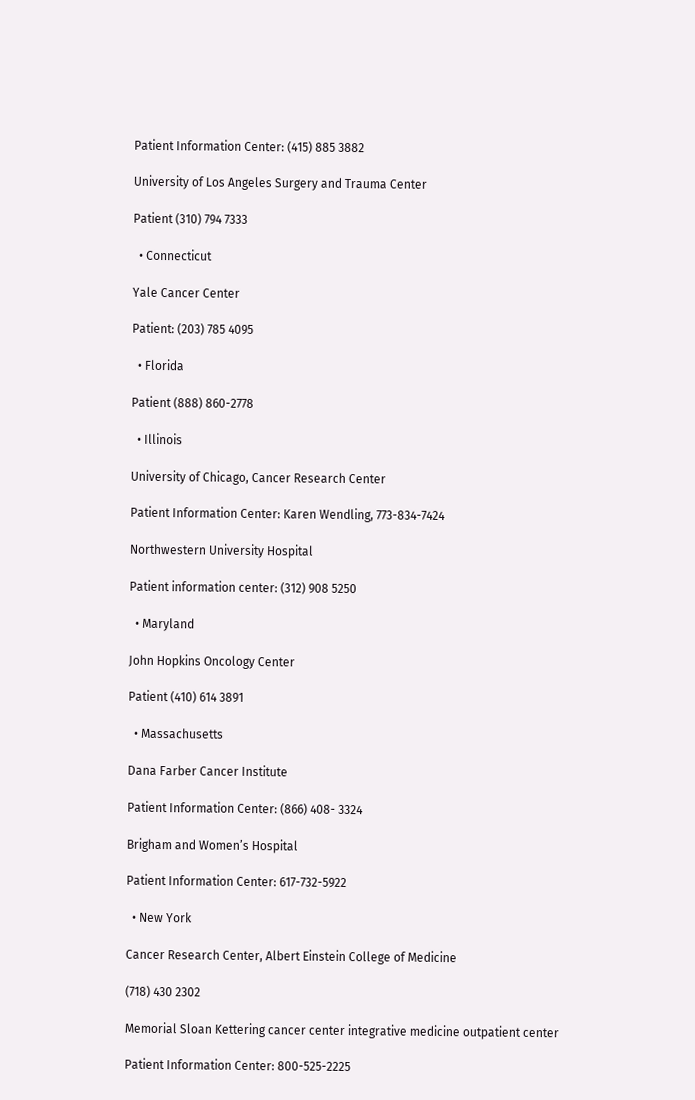Patient Information Center: (415) 885 3882

University of Los Angeles Surgery and Trauma Center

Patient (310) 794 7333

  • Connecticut

Yale Cancer Center

Patient: (203) 785 4095

  • Florida

Patient (888) 860-2778

  • Illinois

University of Chicago, Cancer Research Center

Patient Information Center: Karen Wendling, 773-834-7424

Northwestern University Hospital

Patient information center: (312) 908 5250

  • Maryland

John Hopkins Oncology Center

Patient (410) 614 3891

  • Massachusetts

Dana Farber Cancer Institute

Patient Information Center: (866) 408- 3324

Brigham and Women’s Hospital

Patient Information Center: 617-732-5922

  • New York

Cancer Research Center, Albert Einstein College of Medicine

(718) 430 2302

Memorial Sloan Kettering cancer center integrative medicine outpatient center

Patient Information Center: 800-525-2225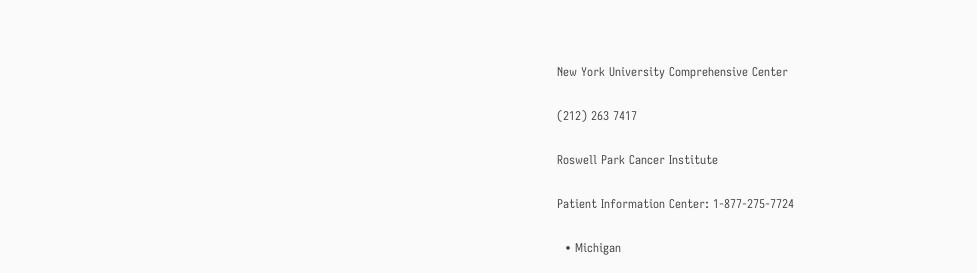New York University Comprehensive Center

(212) 263 7417

Roswell Park Cancer Institute

Patient Information Center: 1-877-275-7724

  • Michigan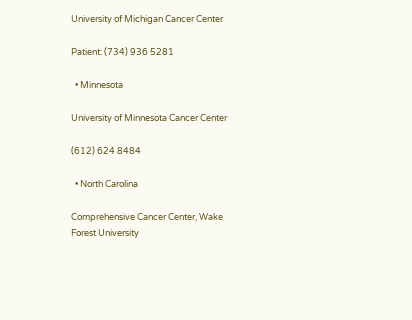University of Michigan Cancer Center

Patient: (734) 936 5281

  • Minnesota

University of Minnesota Cancer Center

(612) 624 8484

  • North Carolina

Comprehensive Cancer Center, Wake Forest University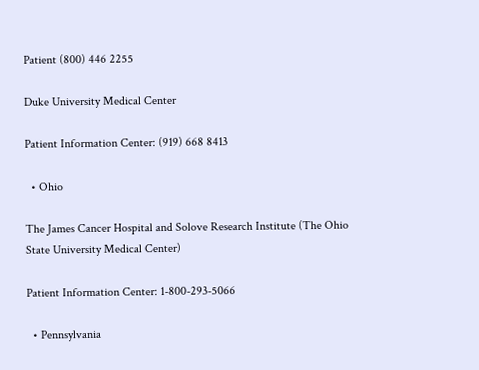Patient (800) 446 2255

Duke University Medical Center

Patient Information Center: (919) 668 8413

  • Ohio

The James Cancer Hospital and Solove Research Institute (The Ohio State University Medical Center)

Patient Information Center: 1-800-293-5066

  • Pennsylvania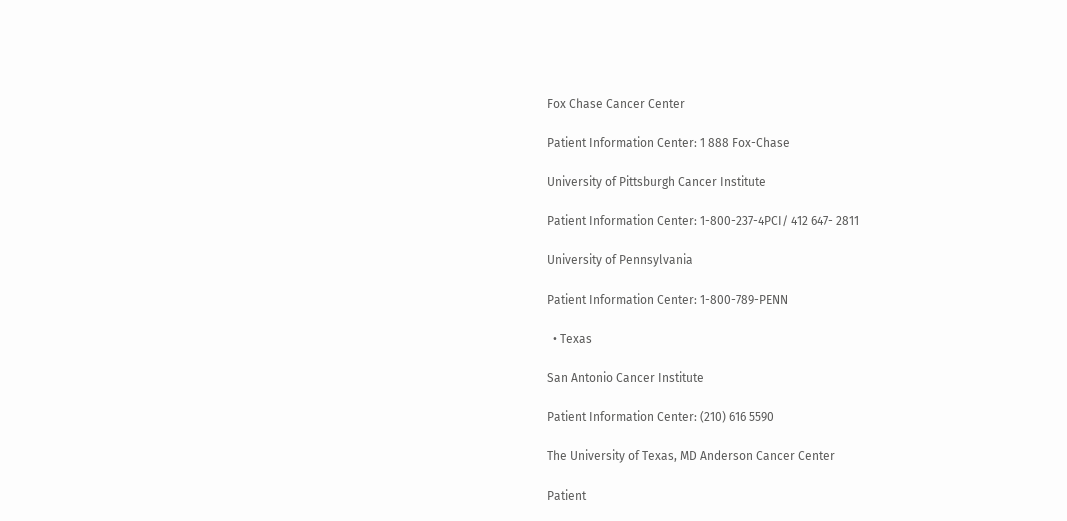Fox Chase Cancer Center

Patient Information Center: 1 888 Fox-Chase

University of Pittsburgh Cancer Institute

Patient Information Center: 1-800-237-4PCI/ 412 647- 2811

University of Pennsylvania

Patient Information Center: 1-800-789-PENN

  • Texas

San Antonio Cancer Institute

Patient Information Center: (210) 616 5590

The University of Texas, MD Anderson Cancer Center

Patient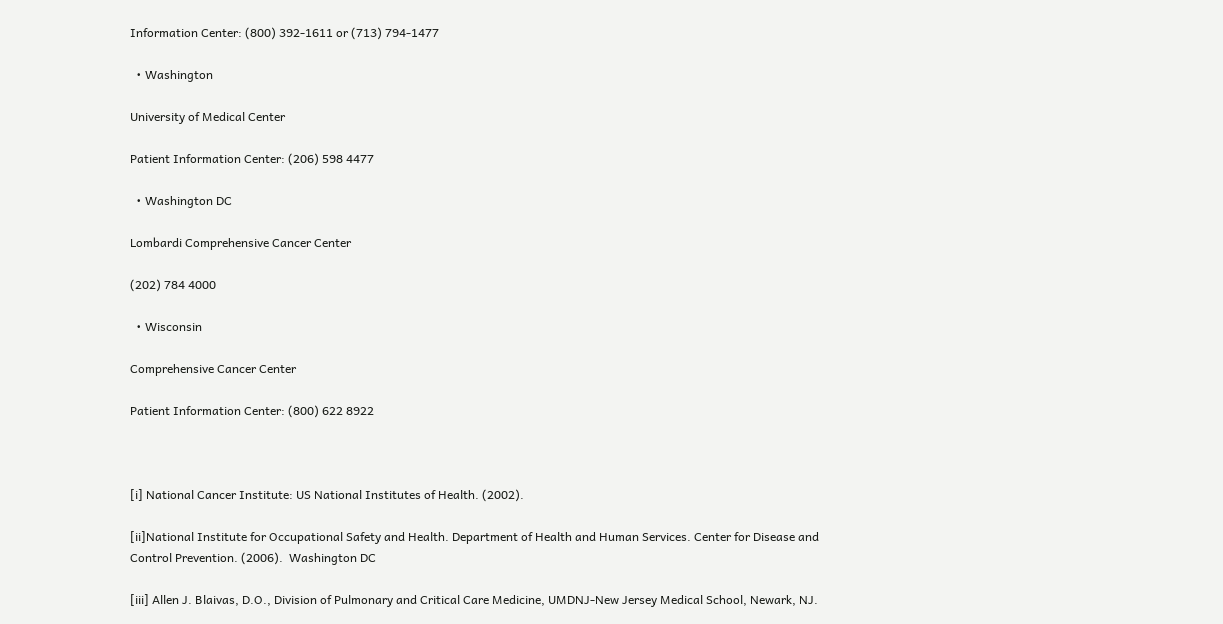Information Center: (800) 392-1611 or (713) 794-1477

  • Washington

University of Medical Center

Patient Information Center: (206) 598 4477

  • Washington DC

Lombardi Comprehensive Cancer Center

(202) 784 4000

  • Wisconsin

Comprehensive Cancer Center

Patient Information Center: (800) 622 8922



[i] National Cancer Institute: US National Institutes of Health. (2002).

[ii]National Institute for Occupational Safety and Health. Department of Health and Human Services. Center for Disease and Control Prevention. (2006).  Washington DC

[iii] Allen J. Blaivas, D.O., Division of Pulmonary and Critical Care Medicine, UMDNJ-New Jersey Medical School, Newark, NJ.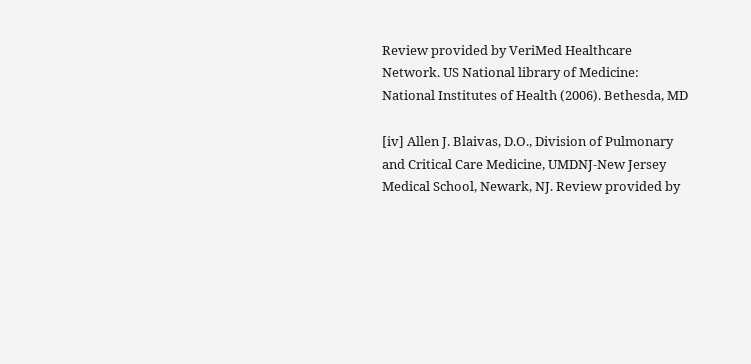Review provided by VeriMed Healthcare Network. US National library of Medicine: National Institutes of Health (2006). Bethesda, MD

[iv] Allen J. Blaivas, D.O., Division of Pulmonary and Critical Care Medicine, UMDNJ-New Jersey Medical School, Newark, NJ. Review provided by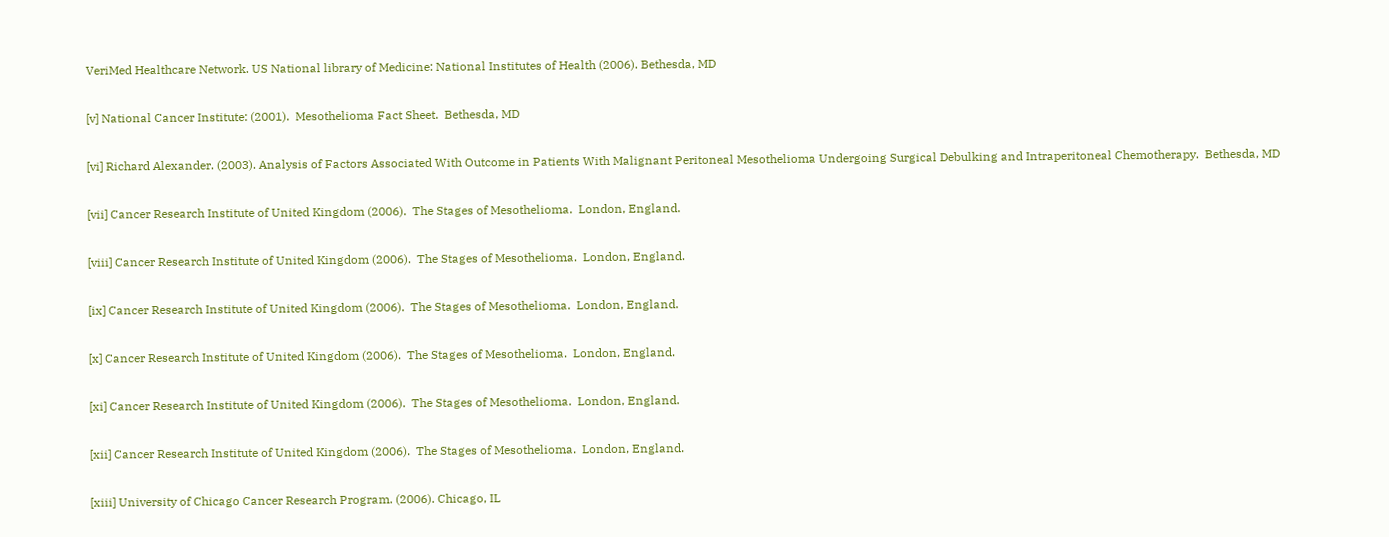VeriMed Healthcare Network. US National library of Medicine: National Institutes of Health (2006). Bethesda, MD

[v] National Cancer Institute: (2001).  Mesothelioma Fact Sheet.  Bethesda, MD

[vi] Richard Alexander. (2003). Analysis of Factors Associated With Outcome in Patients With Malignant Peritoneal Mesothelioma Undergoing Surgical Debulking and Intraperitoneal Chemotherapy.  Bethesda, MD

[vii] Cancer Research Institute of United Kingdom (2006).  The Stages of Mesothelioma.  London, England.

[viii] Cancer Research Institute of United Kingdom (2006).  The Stages of Mesothelioma.  London, England.

[ix] Cancer Research Institute of United Kingdom (2006).  The Stages of Mesothelioma.  London, England.

[x] Cancer Research Institute of United Kingdom (2006).  The Stages of Mesothelioma.  London, England.

[xi] Cancer Research Institute of United Kingdom (2006).  The Stages of Mesothelioma.  London, England.

[xii] Cancer Research Institute of United Kingdom (2006).  The Stages of Mesothelioma.  London, England.

[xiii] University of Chicago Cancer Research Program. (2006). Chicago, IL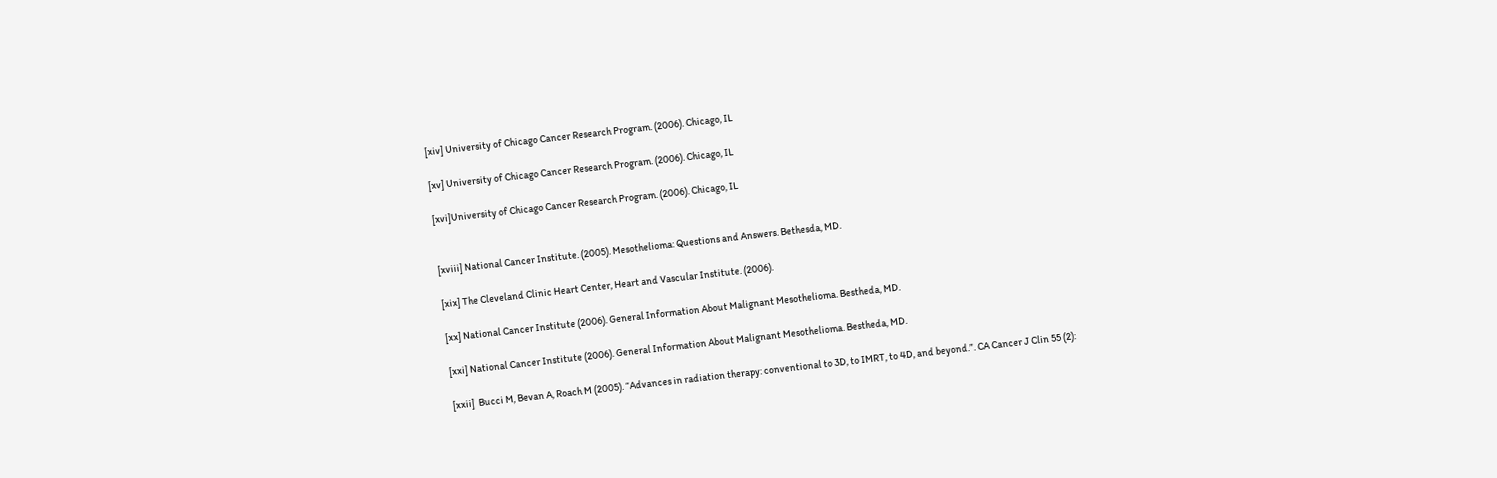[xiv] University of Chicago Cancer Research Program. (2006). Chicago, IL

[xv] University of Chicago Cancer Research Program. (2006). Chicago, IL

[xvi]University of Chicago Cancer Research Program. (2006). Chicago, IL


[xviii] National Cancer Institute. (2005). Mesothelioma: Questions and Answers. Bethesda, MD.

[xix] The Cleveland Clinic Heart Center, Heart and Vascular Institute. (2006).

[xx] National Cancer Institute (2006). General Information About Malignant Mesothelioma. Bestheda, MD.

[xxi] National Cancer Institute (2006). General Information About Malignant Mesothelioma. Bestheda, MD.

[xxii]  Bucci M, Bevan A, Roach M (2005). “Advances in radiation therapy: conventional to 3D, to IMRT, to 4D, and beyond.”. CA Cancer J Clin 55 (2):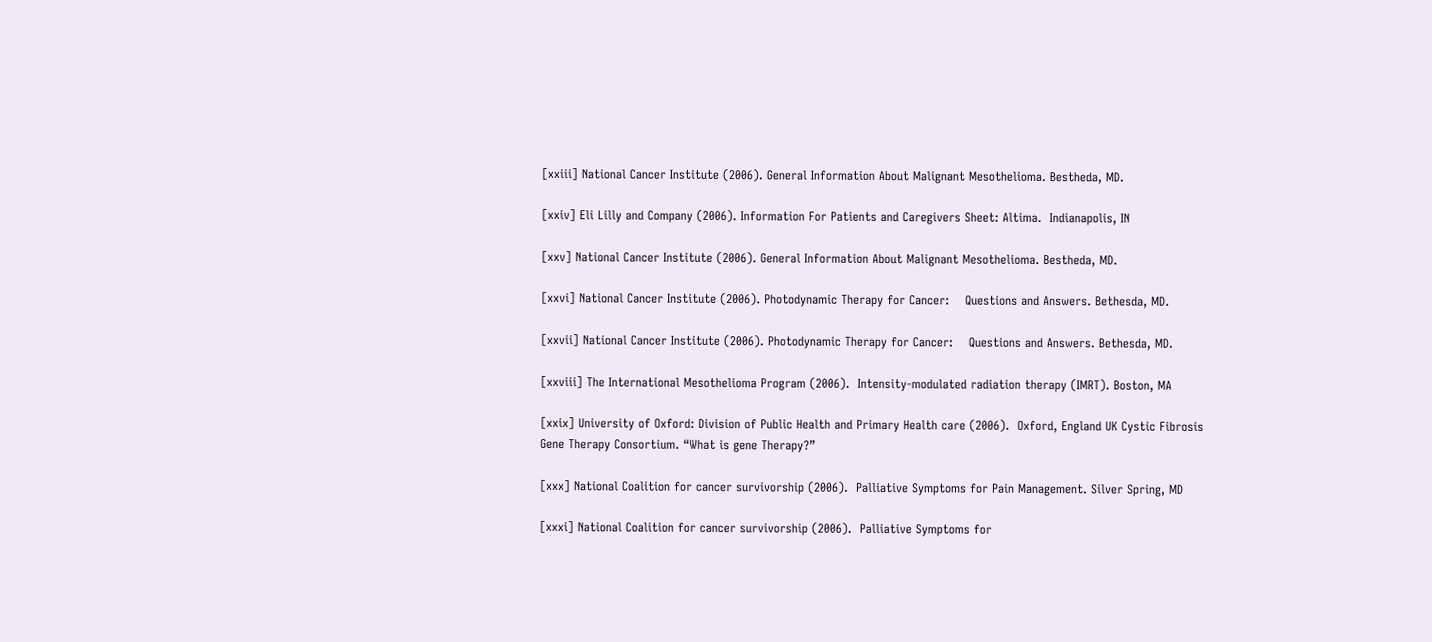[xxiii] National Cancer Institute (2006). General Information About Malignant Mesothelioma. Bestheda, MD.

[xxiv] Eli Lilly and Company (2006). Information For Patients and Caregivers Sheet: Altima.  Indianapolis, IN

[xxv] National Cancer Institute (2006). General Information About Malignant Mesothelioma. Bestheda, MD.

[xxvi] National Cancer Institute (2006). Photodynamic Therapy for Cancer:    Questions and Answers. Bethesda, MD.

[xxvii] National Cancer Institute (2006). Photodynamic Therapy for Cancer:    Questions and Answers. Bethesda, MD.

[xxviii] The International Mesothelioma Program (2006).  Intensity-modulated radiation therapy (IMRT). Boston, MA

[xxix] University of Oxford: Division of Public Health and Primary Health care (2006).  Oxford, England UK Cystic Fibrosis Gene Therapy Consortium. “What is gene Therapy?”

[xxx] National Coalition for cancer survivorship (2006).  Palliative Symptoms for Pain Management. Silver Spring, MD

[xxxi] National Coalition for cancer survivorship (2006).  Palliative Symptoms for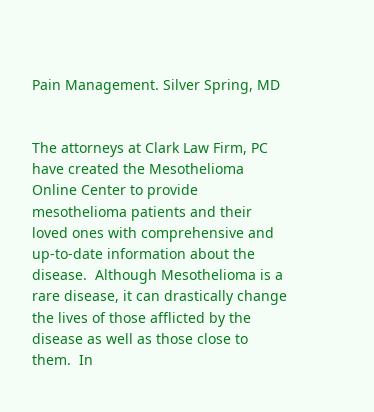Pain Management. Silver Spring, MD


The attorneys at Clark Law Firm, PC have created the Mesothelioma Online Center to provide mesothelioma patients and their loved ones with comprehensive and up-to-date information about the disease.  Although Mesothelioma is a rare disease, it can drastically change the lives of those afflicted by the disease as well as those close to them.  In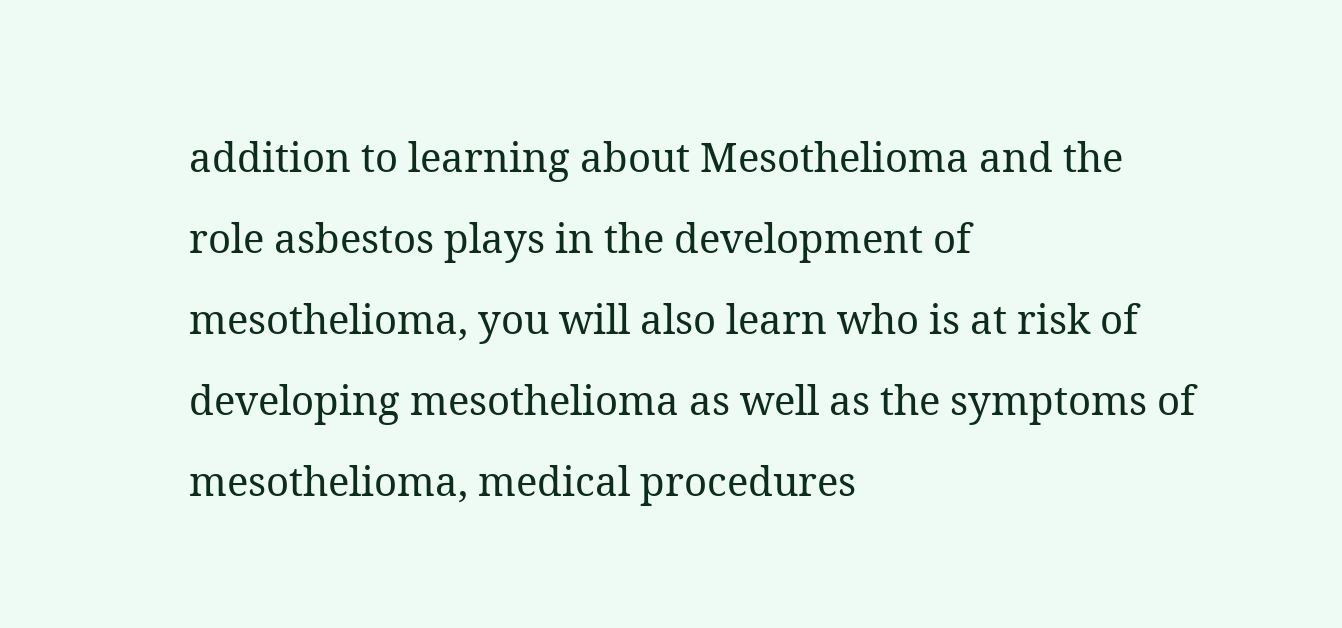addition to learning about Mesothelioma and the role asbestos plays in the development of mesothelioma, you will also learn who is at risk of developing mesothelioma as well as the symptoms of mesothelioma, medical procedures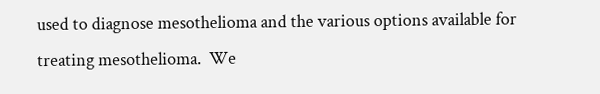used to diagnose mesothelioma and the various options available for treating mesothelioma.  We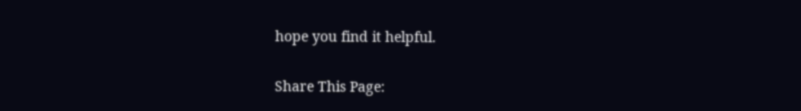hope you find it helpful.

Share This Page: